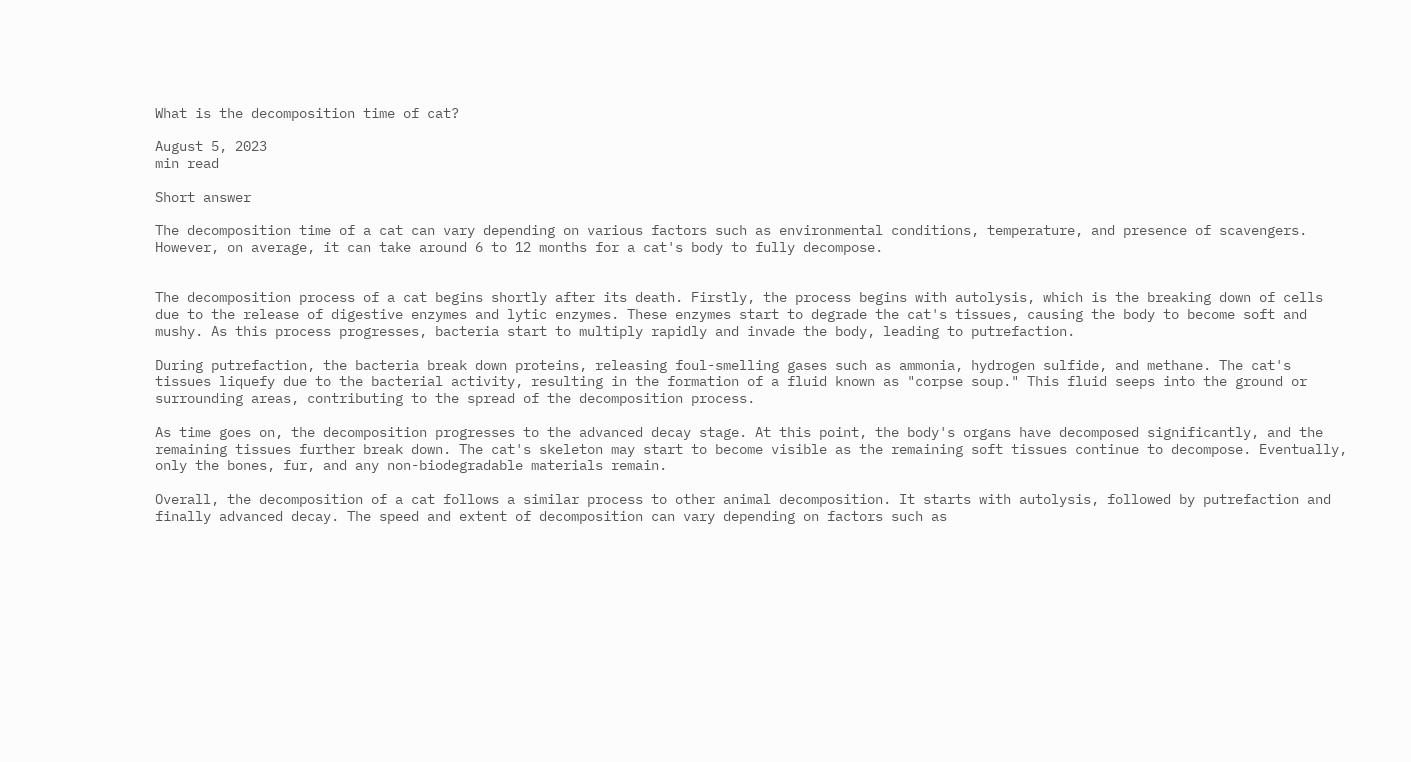What is the decomposition time of cat?

August 5, 2023
min read

Short answer

The decomposition time of a cat can vary depending on various factors such as environmental conditions, temperature, and presence of scavengers. However, on average, it can take around 6 to 12 months for a cat's body to fully decompose.


The decomposition process of a cat begins shortly after its death. Firstly, the process begins with autolysis, which is the breaking down of cells due to the release of digestive enzymes and lytic enzymes. These enzymes start to degrade the cat's tissues, causing the body to become soft and mushy. As this process progresses, bacteria start to multiply rapidly and invade the body, leading to putrefaction.

During putrefaction, the bacteria break down proteins, releasing foul-smelling gases such as ammonia, hydrogen sulfide, and methane. The cat's tissues liquefy due to the bacterial activity, resulting in the formation of a fluid known as "corpse soup." This fluid seeps into the ground or surrounding areas, contributing to the spread of the decomposition process.

As time goes on, the decomposition progresses to the advanced decay stage. At this point, the body's organs have decomposed significantly, and the remaining tissues further break down. The cat's skeleton may start to become visible as the remaining soft tissues continue to decompose. Eventually, only the bones, fur, and any non-biodegradable materials remain.

Overall, the decomposition of a cat follows a similar process to other animal decomposition. It starts with autolysis, followed by putrefaction and finally advanced decay. The speed and extent of decomposition can vary depending on factors such as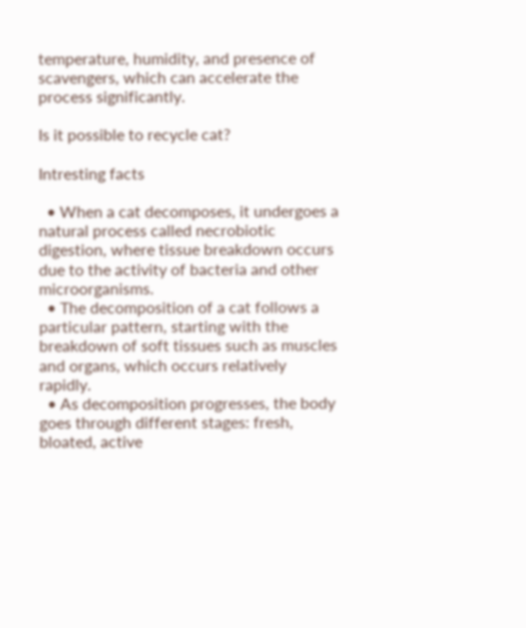temperature, humidity, and presence of scavengers, which can accelerate the process significantly.

Is it possible to recycle cat?

Intresting facts

  • When a cat decomposes, it undergoes a natural process called necrobiotic digestion, where tissue breakdown occurs due to the activity of bacteria and other microorganisms.
  • The decomposition of a cat follows a particular pattern, starting with the breakdown of soft tissues such as muscles and organs, which occurs relatively rapidly.
  • As decomposition progresses, the body goes through different stages: fresh, bloated, active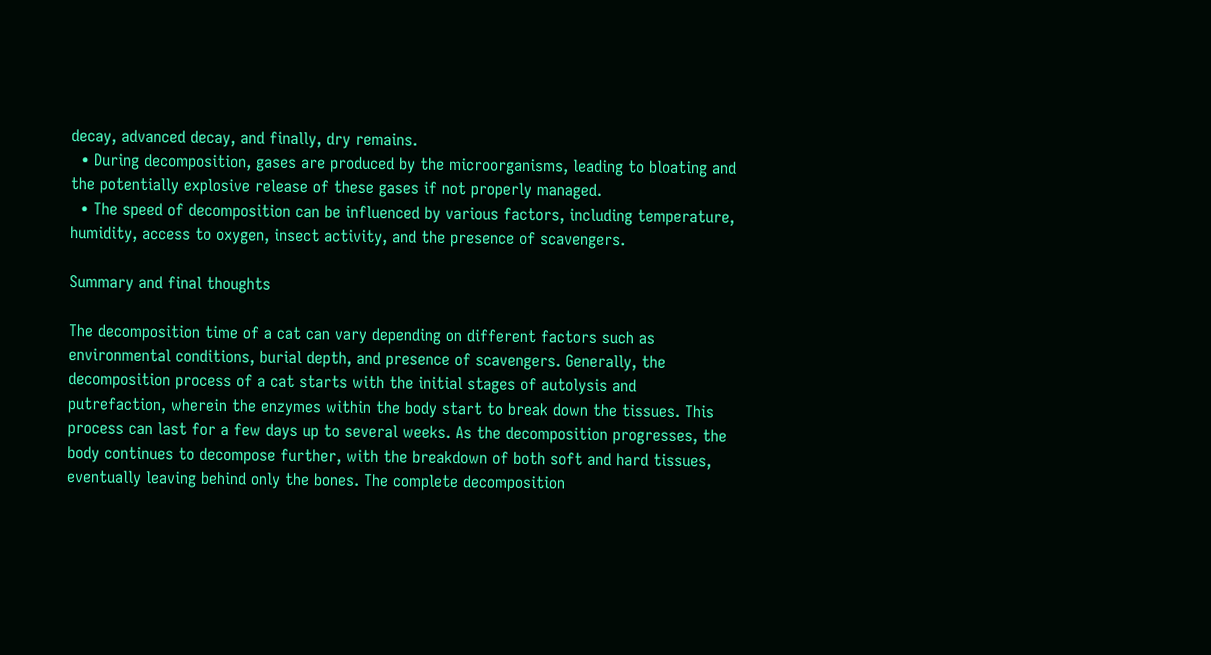decay, advanced decay, and finally, dry remains.
  • During decomposition, gases are produced by the microorganisms, leading to bloating and the potentially explosive release of these gases if not properly managed.
  • The speed of decomposition can be influenced by various factors, including temperature, humidity, access to oxygen, insect activity, and the presence of scavengers.

Summary and final thoughts

The decomposition time of a cat can vary depending on different factors such as environmental conditions, burial depth, and presence of scavengers. Generally, the decomposition process of a cat starts with the initial stages of autolysis and putrefaction, wherein the enzymes within the body start to break down the tissues. This process can last for a few days up to several weeks. As the decomposition progresses, the body continues to decompose further, with the breakdown of both soft and hard tissues, eventually leaving behind only the bones. The complete decomposition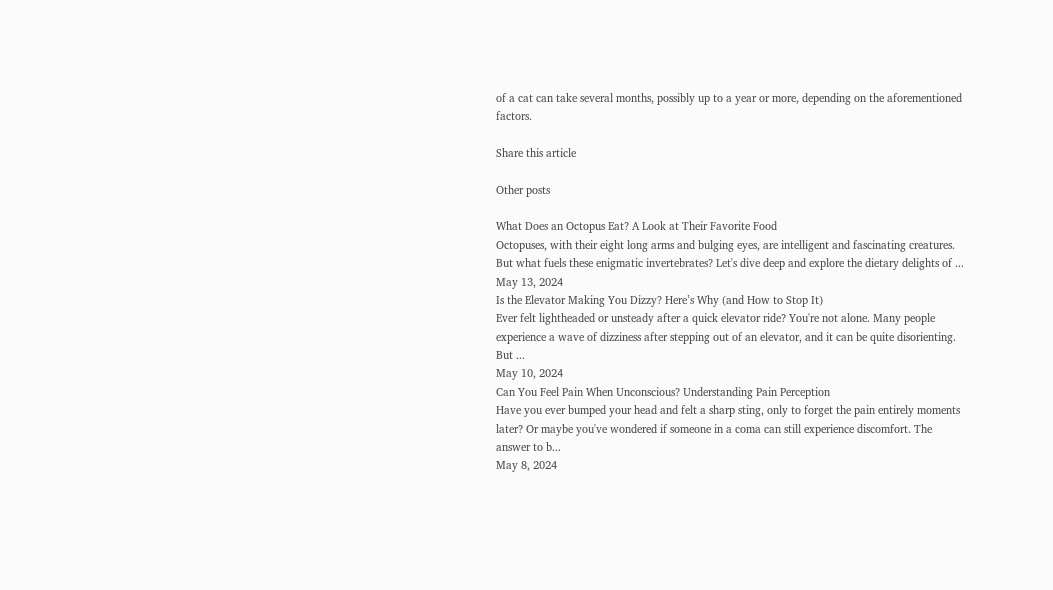of a cat can take several months, possibly up to a year or more, depending on the aforementioned factors.

Share this article

Other posts

What Does an Octopus Eat? A Look at Their Favorite Food
Octopuses, with their eight long arms and bulging eyes, are intelligent and fascinating creatures. But what fuels these enigmatic invertebrates? Let's dive deep and explore the dietary delights of ...
May 13, 2024
Is the Elevator Making You Dizzy? Here’s Why (and How to Stop It)
Ever felt lightheaded or unsteady after a quick elevator ride? You're not alone. Many people experience a wave of dizziness after stepping out of an elevator, and it can be quite disorienting. But ...
May 10, 2024
Can You Feel Pain When Unconscious? Understanding Pain Perception
Have you ever bumped your head and felt a sharp sting, only to forget the pain entirely moments later? Or maybe you've wondered if someone in a coma can still experience discomfort. The answer to b...
May 8, 2024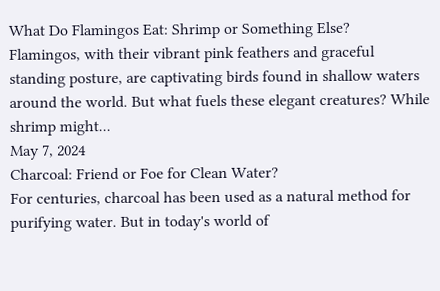What Do Flamingos Eat: Shrimp or Something Else?
Flamingos, with their vibrant pink feathers and graceful standing posture, are captivating birds found in shallow waters around the world. But what fuels these elegant creatures? While shrimp might...
May 7, 2024
Charcoal: Friend or Foe for Clean Water?
For centuries, charcoal has been used as a natural method for purifying water. But in today's world of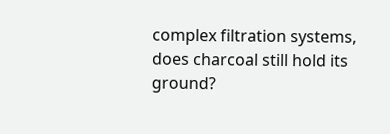complex filtration systems, does charcoal still hold its ground?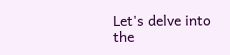Let's delve into the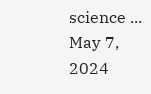science ...
May 7, 2024